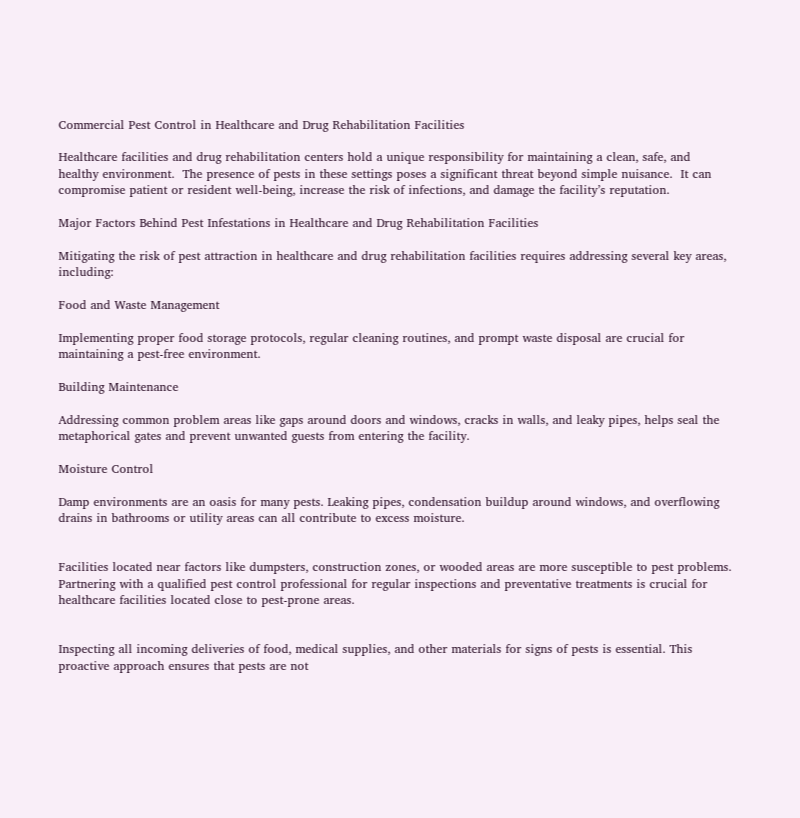Commercial Pest Control in Healthcare and Drug Rehabilitation Facilities

Healthcare facilities and drug rehabilitation centers hold a unique responsibility for maintaining a clean, safe, and healthy environment.  The presence of pests in these settings poses a significant threat beyond simple nuisance.  It can compromise patient or resident well-being, increase the risk of infections, and damage the facility’s reputation.

Major Factors Behind Pest Infestations in Healthcare and Drug Rehabilitation Facilities

Mitigating the risk of pest attraction in healthcare and drug rehabilitation facilities requires addressing several key areas, including:

Food and Waste Management

Implementing proper food storage protocols, regular cleaning routines, and prompt waste disposal are crucial for maintaining a pest-free environment.

Building Maintenance

Addressing common problem areas like gaps around doors and windows, cracks in walls, and leaky pipes, helps seal the metaphorical gates and prevent unwanted guests from entering the facility.

Moisture Control

Damp environments are an oasis for many pests. Leaking pipes, condensation buildup around windows, and overflowing drains in bathrooms or utility areas can all contribute to excess moisture.


Facilities located near factors like dumpsters, construction zones, or wooded areas are more susceptible to pest problems. Partnering with a qualified pest control professional for regular inspections and preventative treatments is crucial for healthcare facilities located close to pest-prone areas.


Inspecting all incoming deliveries of food, medical supplies, and other materials for signs of pests is essential. This proactive approach ensures that pests are not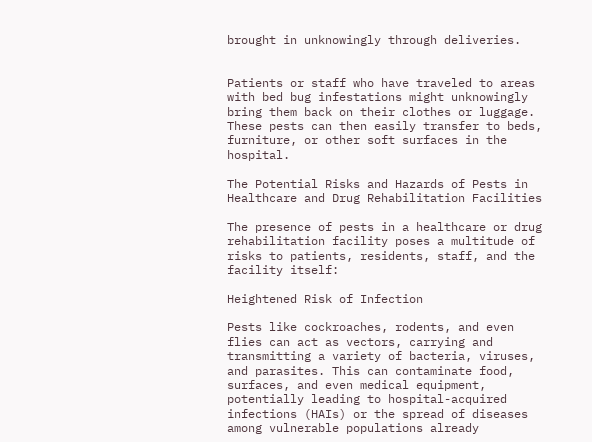brought in unknowingly through deliveries.


Patients or staff who have traveled to areas with bed bug infestations might unknowingly bring them back on their clothes or luggage. These pests can then easily transfer to beds, furniture, or other soft surfaces in the hospital.

The Potential Risks and Hazards of Pests in Healthcare and Drug Rehabilitation Facilities

The presence of pests in a healthcare or drug rehabilitation facility poses a multitude of risks to patients, residents, staff, and the facility itself:

Heightened Risk of Infection

Pests like cockroaches, rodents, and even flies can act as vectors, carrying and transmitting a variety of bacteria, viruses, and parasites. This can contaminate food, surfaces, and even medical equipment, potentially leading to hospital-acquired infections (HAIs) or the spread of diseases among vulnerable populations already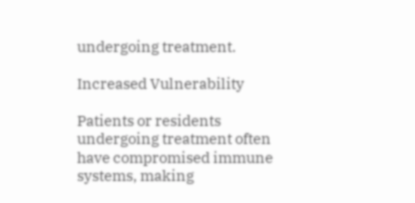undergoing treatment.

Increased Vulnerability

Patients or residents undergoing treatment often have compromised immune systems, making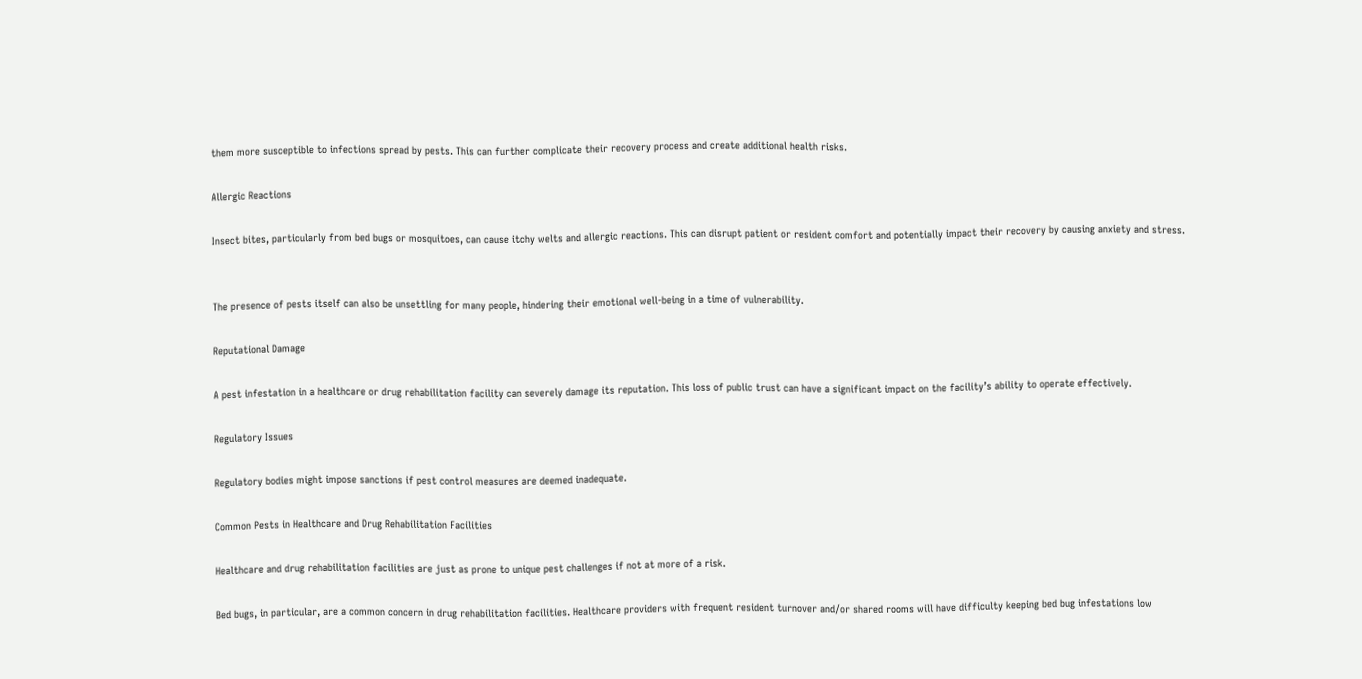them more susceptible to infections spread by pests. This can further complicate their recovery process and create additional health risks.

Allergic Reactions

Insect bites, particularly from bed bugs or mosquitoes, can cause itchy welts and allergic reactions. This can disrupt patient or resident comfort and potentially impact their recovery by causing anxiety and stress.


The presence of pests itself can also be unsettling for many people, hindering their emotional well-being in a time of vulnerability.

Reputational Damage

A pest infestation in a healthcare or drug rehabilitation facility can severely damage its reputation. This loss of public trust can have a significant impact on the facility’s ability to operate effectively.

Regulatory Issues

Regulatory bodies might impose sanctions if pest control measures are deemed inadequate.

Common Pests in Healthcare and Drug Rehabilitation Facilities

Healthcare and drug rehabilitation facilities are just as prone to unique pest challenges if not at more of a risk.

Bed bugs, in particular, are a common concern in drug rehabilitation facilities. Healthcare providers with frequent resident turnover and/or shared rooms will have difficulty keeping bed bug infestations low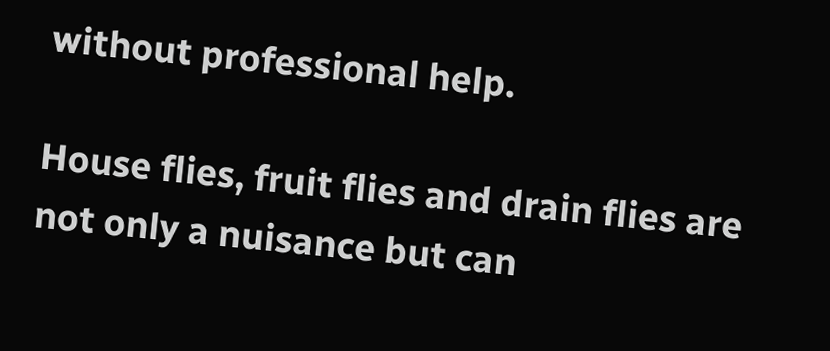without professional help.

House flies, fruit flies and drain flies are not only a nuisance but can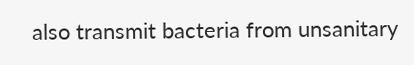also transmit bacteria from unsanitary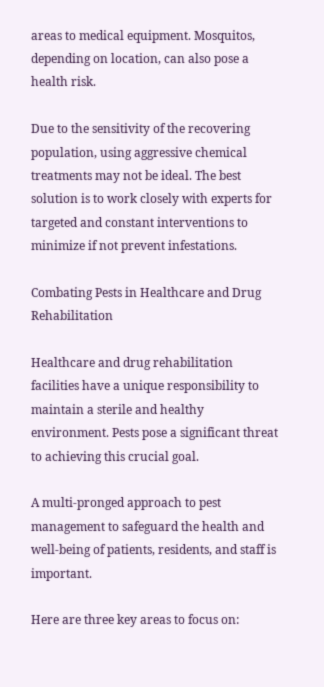areas to medical equipment. Mosquitos, depending on location, can also pose a health risk.

Due to the sensitivity of the recovering population, using aggressive chemical treatments may not be ideal. The best solution is to work closely with experts for targeted and constant interventions to minimize if not prevent infestations.

Combating Pests in Healthcare and Drug Rehabilitation

Healthcare and drug rehabilitation facilities have a unique responsibility to maintain a sterile and healthy environment. Pests pose a significant threat to achieving this crucial goal.

A multi-pronged approach to pest management to safeguard the health and well-being of patients, residents, and staff is important.

Here are three key areas to focus on: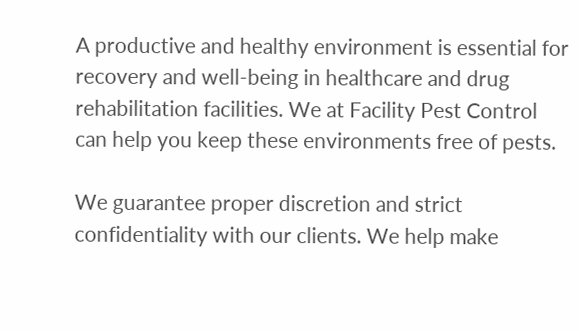A productive and healthy environment is essential for recovery and well-being in healthcare and drug rehabilitation facilities. We at Facility Pest Control can help you keep these environments free of pests.

We guarantee proper discretion and strict confidentiality with our clients. We help make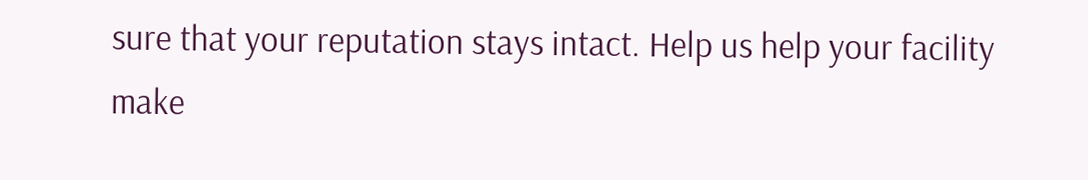sure that your reputation stays intact. Help us help your facility make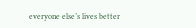everyone else’s lives better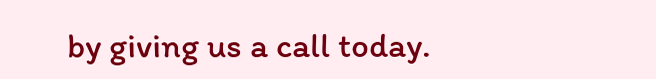by giving us a call today.